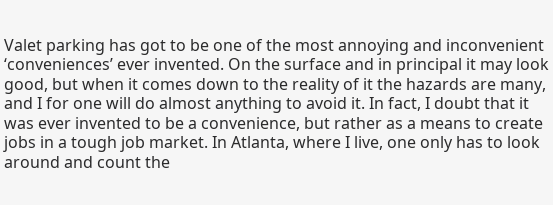Valet parking has got to be one of the most annoying and inconvenient ‘conveniences’ ever invented. On the surface and in principal it may look good, but when it comes down to the reality of it the hazards are many, and I for one will do almost anything to avoid it. In fact, I doubt that it was ever invented to be a convenience, but rather as a means to create jobs in a tough job market. In Atlanta, where I live, one only has to look around and count the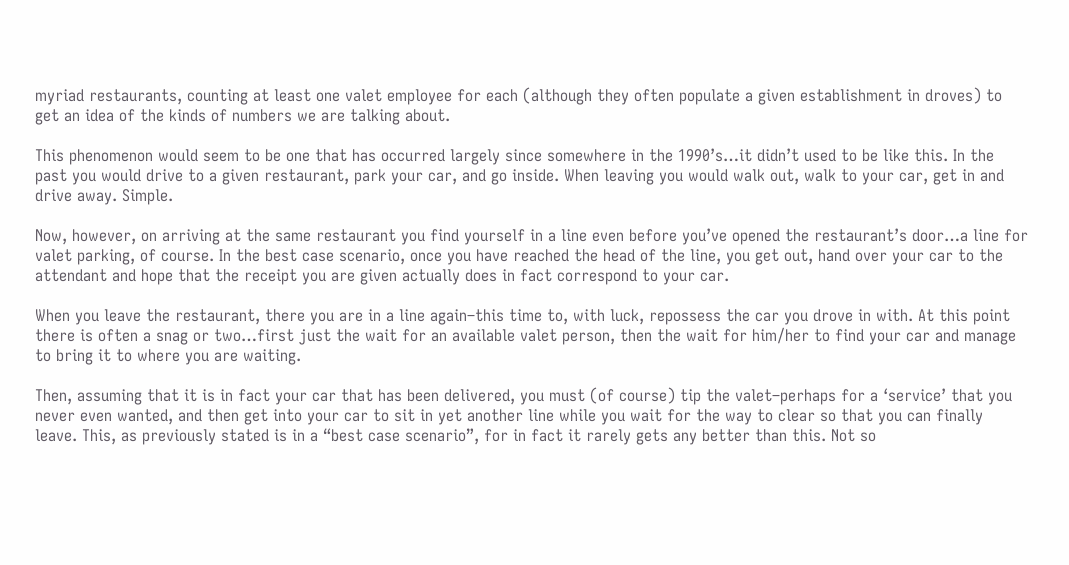myriad restaurants, counting at least one valet employee for each (although they often populate a given establishment in droves) to get an idea of the kinds of numbers we are talking about.

This phenomenon would seem to be one that has occurred largely since somewhere in the 1990’s…it didn’t used to be like this. In the past you would drive to a given restaurant, park your car, and go inside. When leaving you would walk out, walk to your car, get in and drive away. Simple.

Now, however, on arriving at the same restaurant you find yourself in a line even before you’ve opened the restaurant’s door…a line for valet parking, of course. In the best case scenario, once you have reached the head of the line, you get out, hand over your car to the attendant and hope that the receipt you are given actually does in fact correspond to your car.

When you leave the restaurant, there you are in a line again–this time to, with luck, repossess the car you drove in with. At this point there is often a snag or two…first just the wait for an available valet person, then the wait for him/her to find your car and manage to bring it to where you are waiting.

Then, assuming that it is in fact your car that has been delivered, you must (of course) tip the valet–perhaps for a ‘service’ that you never even wanted, and then get into your car to sit in yet another line while you wait for the way to clear so that you can finally leave. This, as previously stated is in a “best case scenario”, for in fact it rarely gets any better than this. Not so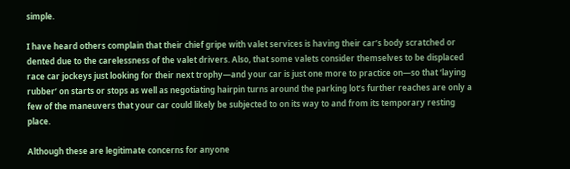simple.

I have heard others complain that their chief gripe with valet services is having their car’s body scratched or dented due to the carelessness of the valet drivers. Also, that some valets consider themselves to be displaced race car jockeys just looking for their next trophy—and your car is just one more to practice on—so that ‘laying rubber’ on starts or stops as well as negotiating hairpin turns around the parking lot’s further reaches are only a few of the maneuvers that your car could likely be subjected to on its way to and from its temporary resting place.

Although these are legitimate concerns for anyone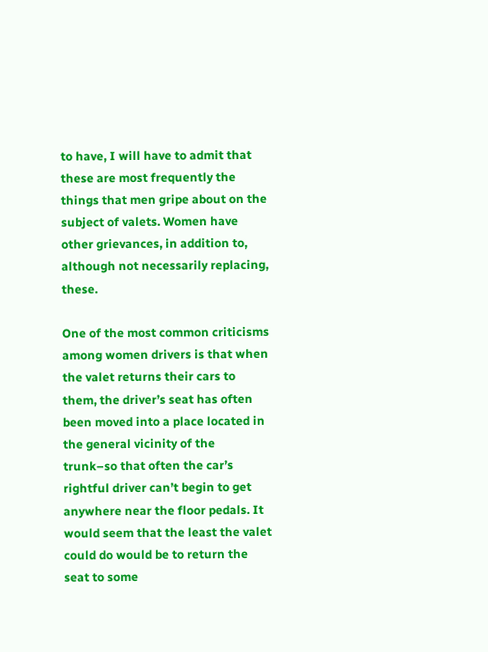to have, I will have to admit that these are most frequently the things that men gripe about on the subject of valets. Women have other grievances, in addition to, although not necessarily replacing, these.

One of the most common criticisms among women drivers is that when the valet returns their cars to them, the driver’s seat has often been moved into a place located in the general vicinity of the trunk–so that often the car’s rightful driver can’t begin to get anywhere near the floor pedals. It would seem that the least the valet could do would be to return the seat to some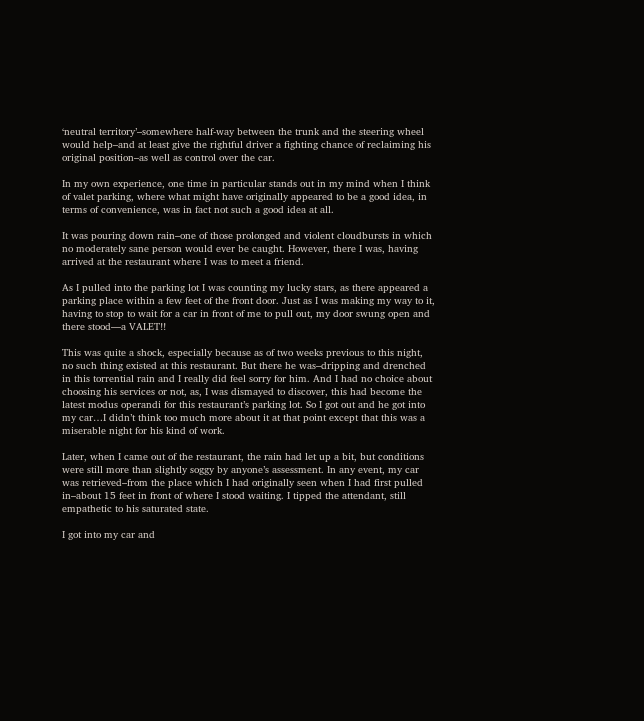‘neutral territory’–somewhere half-way between the trunk and the steering wheel would help–and at least give the rightful driver a fighting chance of reclaiming his original position–as well as control over the car.

In my own experience, one time in particular stands out in my mind when I think of valet parking, where what might have originally appeared to be a good idea, in terms of convenience, was in fact not such a good idea at all.

It was pouring down rain–one of those prolonged and violent cloudbursts in which no moderately sane person would ever be caught. However, there I was, having arrived at the restaurant where I was to meet a friend.

As I pulled into the parking lot I was counting my lucky stars, as there appeared a parking place within a few feet of the front door. Just as I was making my way to it, having to stop to wait for a car in front of me to pull out, my door swung open and there stood—a VALET!!

This was quite a shock, especially because as of two weeks previous to this night, no such thing existed at this restaurant. But there he was–dripping and drenched in this torrential rain and I really did feel sorry for him. And I had no choice about choosing his services or not, as, I was dismayed to discover, this had become the latest modus operandi for this restaurant’s parking lot. So I got out and he got into my car…I didn’t think too much more about it at that point except that this was a miserable night for his kind of work.

Later, when I came out of the restaurant, the rain had let up a bit, but conditions were still more than slightly soggy by anyone’s assessment. In any event, my car was retrieved–from the place which I had originally seen when I had first pulled in–about 15 feet in front of where I stood waiting. I tipped the attendant, still empathetic to his saturated state.

I got into my car and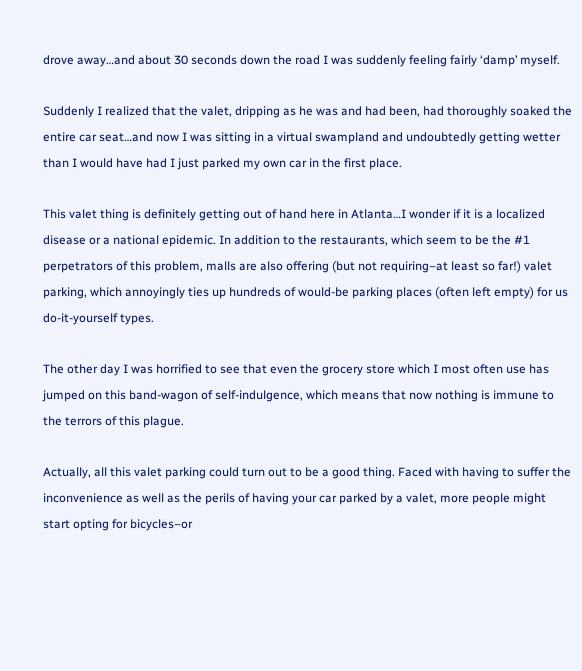drove away…and about 30 seconds down the road I was suddenly feeling fairly ‘damp’ myself.

Suddenly I realized that the valet, dripping as he was and had been, had thoroughly soaked the entire car seat…and now I was sitting in a virtual swampland and undoubtedly getting wetter than I would have had I just parked my own car in the first place.

This valet thing is definitely getting out of hand here in Atlanta…I wonder if it is a localized disease or a national epidemic. In addition to the restaurants, which seem to be the #1 perpetrators of this problem, malls are also offering (but not requiring–at least so far!) valet parking, which annoyingly ties up hundreds of would-be parking places (often left empty) for us do-it-yourself types.

The other day I was horrified to see that even the grocery store which I most often use has jumped on this band-wagon of self-indulgence, which means that now nothing is immune to the terrors of this plague.

Actually, all this valet parking could turn out to be a good thing. Faced with having to suffer the inconvenience as well as the perils of having your car parked by a valet, more people might start opting for bicycles–or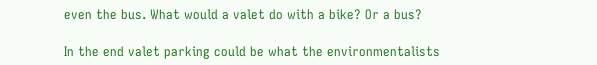even the bus. What would a valet do with a bike? Or a bus?

In the end valet parking could be what the environmentalists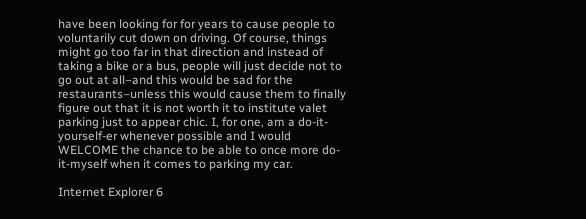have been looking for for years to cause people to voluntarily cut down on driving. Of course, things might go too far in that direction and instead of taking a bike or a bus, people will just decide not to go out at all–and this would be sad for the restaurants–unless this would cause them to finally figure out that it is not worth it to institute valet parking just to appear chic. I, for one, am a do-it-yourself-er whenever possible and I would WELCOME the chance to be able to once more do-it-myself when it comes to parking my car.

Internet Explorer 6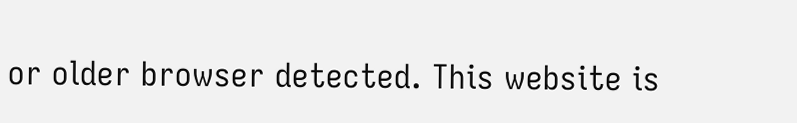or older browser detected. This website is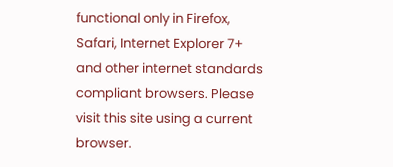functional only in Firefox, Safari, Internet Explorer 7+ and other internet standards compliant browsers. Please visit this site using a current browser.